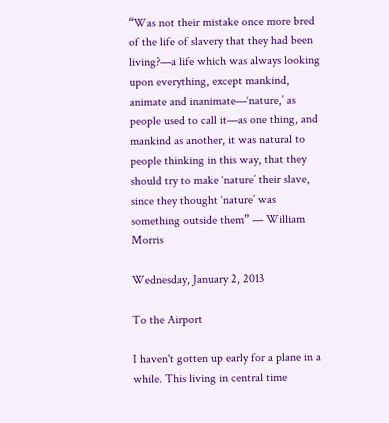“Was not their mistake once more bred of the life of slavery that they had been living?—a life which was always looking upon everything, except mankind, animate and inanimate—‘nature,’ as people used to call it—as one thing, and mankind as another, it was natural to people thinking in this way, that they should try to make ‘nature’ their slave, since they thought ‘nature’ was something outside them” — William Morris

Wednesday, January 2, 2013

To the Airport

I haven't gotten up early for a plane in a while. This living in central time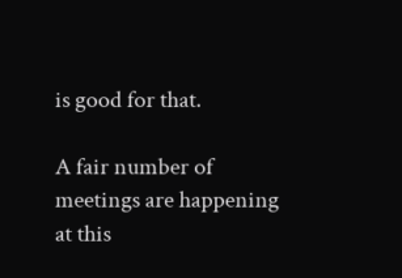is good for that.

A fair number of meetings are happening at this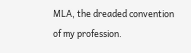MLA, the dreaded convention of my profession.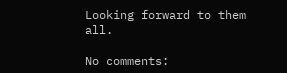Looking forward to them all.

No comments: